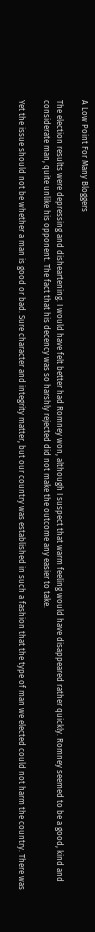A Low Point For Many Bloggers

The election results were depressing and disheartening. I would have felt better had Romney won, although I suspect that warm feeling would have disappeared rather quickly. Romney seemed to be a good, kind and considerate man, quite unlike his opponent. The fact that his decency was so harshly rejected did not make the outcome any easier to take.

Yet the issue should not be whether a man is good or bad. Sure character and integrity matter, but our country was established in such a fashion that the type of man we elected could not harm the country. There was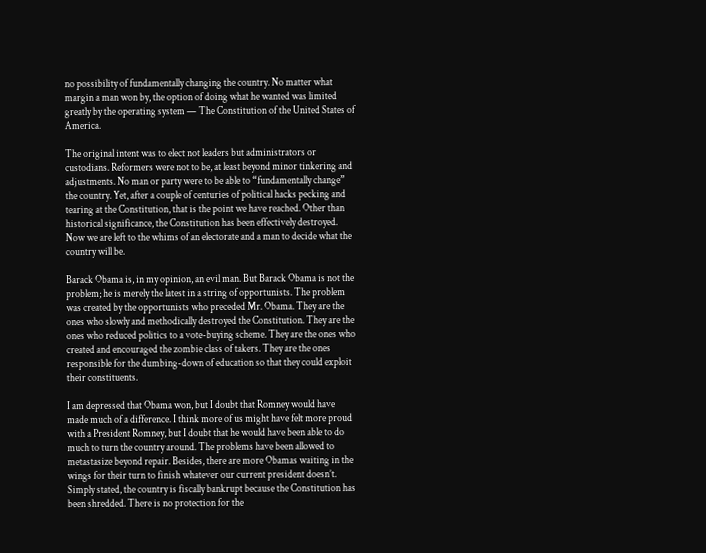no possibility of fundamentally changing the country. No matter what margin a man won by, the option of doing what he wanted was limited greatly by the operating system — The Constitution of the United States of America.

The original intent was to elect not leaders but administrators or custodians. Reformers were not to be, at least beyond minor tinkering and adjustments. No man or party were to be able to “fundamentally change” the country. Yet, after a couple of centuries of political hacks pecking and tearing at the Constitution, that is the point we have reached. Other than historical significance, the Constitution has been effectively destroyed. Now we are left to the whims of an electorate and a man to decide what the country will be.

Barack Obama is, in my opinion, an evil man. But Barack Obama is not the problem; he is merely the latest in a string of opportunists. The problem was created by the opportunists who preceded Mr. Obama. They are the ones who slowly and methodically destroyed the Constitution. They are the ones who reduced politics to a vote-buying scheme. They are the ones who created and encouraged the zombie class of takers. They are the ones responsible for the dumbing-down of education so that they could exploit their constituents.

I am depressed that Obama won, but I doubt that Romney would have made much of a difference. I think more of us might have felt more proud with a President Romney, but I doubt that he would have been able to do much to turn the country around. The problems have been allowed to metastasize beyond repair. Besides, there are more Obamas waiting in the wings for their turn to finish whatever our current president doesn’t. Simply stated, the country is fiscally bankrupt because the Constitution has been shredded. There is no protection for the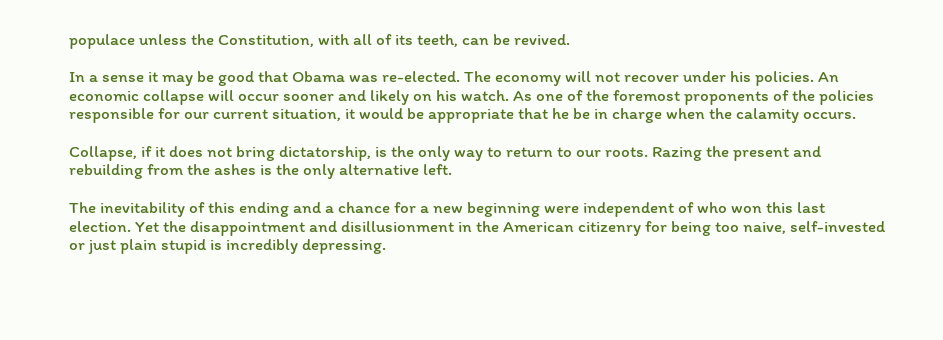populace unless the Constitution, with all of its teeth, can be revived.

In a sense it may be good that Obama was re-elected. The economy will not recover under his policies. An economic collapse will occur sooner and likely on his watch. As one of the foremost proponents of the policies responsible for our current situation, it would be appropriate that he be in charge when the calamity occurs.

Collapse, if it does not bring dictatorship, is the only way to return to our roots. Razing the present and rebuilding from the ashes is the only alternative left.

The inevitability of this ending and a chance for a new beginning were independent of who won this last election. Yet the disappointment and disillusionment in the American citizenry for being too naive, self-invested or just plain stupid is incredibly depressing.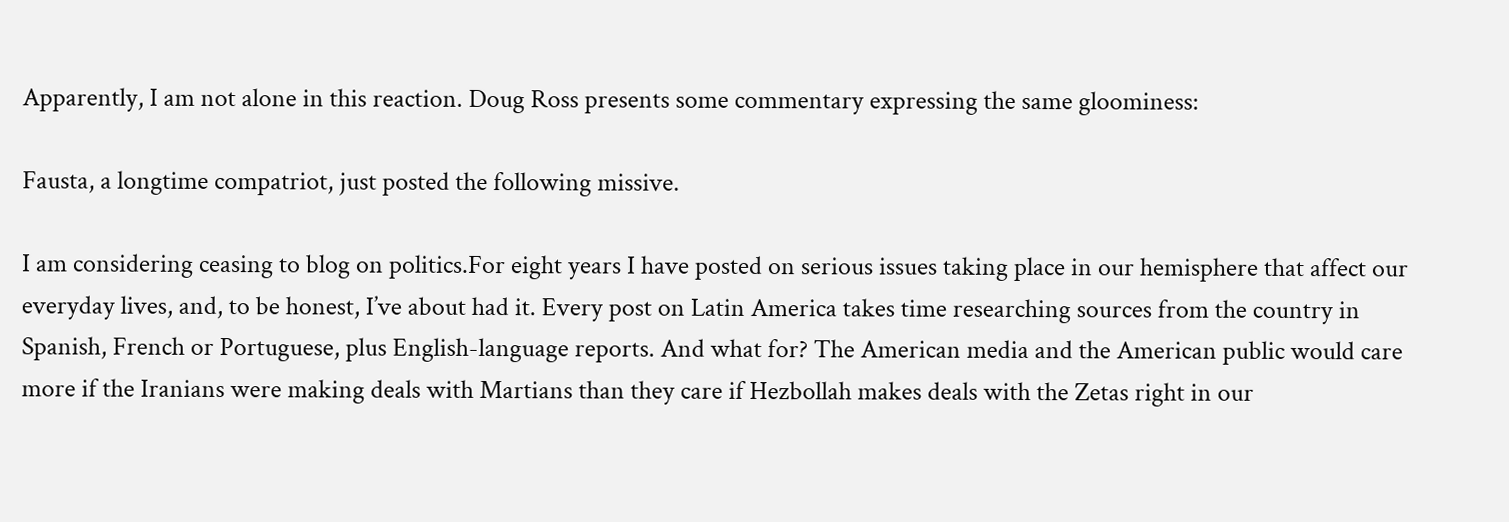Apparently, I am not alone in this reaction. Doug Ross presents some commentary expressing the same gloominess:

Fausta, a longtime compatriot, just posted the following missive.

I am considering ceasing to blog on politics.For eight years I have posted on serious issues taking place in our hemisphere that affect our everyday lives, and, to be honest, I’ve about had it. Every post on Latin America takes time researching sources from the country in Spanish, French or Portuguese, plus English-language reports. And what for? The American media and the American public would care more if the Iranians were making deals with Martians than they care if Hezbollah makes deals with the Zetas right in our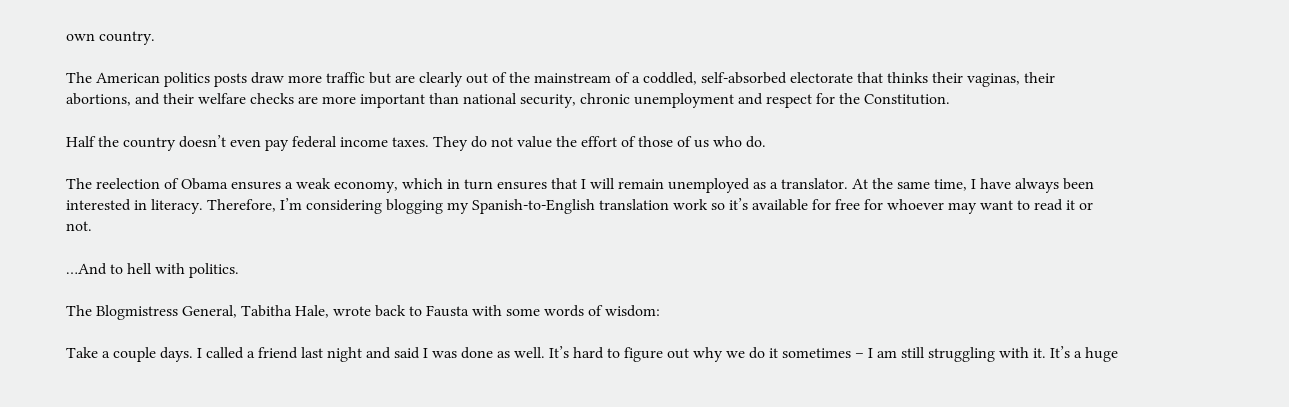own country.

The American politics posts draw more traffic but are clearly out of the mainstream of a coddled, self-absorbed electorate that thinks their vaginas, their abortions, and their welfare checks are more important than national security, chronic unemployment and respect for the Constitution.

Half the country doesn’t even pay federal income taxes. They do not value the effort of those of us who do.

The reelection of Obama ensures a weak economy, which in turn ensures that I will remain unemployed as a translator. At the same time, I have always been interested in literacy. Therefore, I’m considering blogging my Spanish-to-English translation work so it’s available for free for whoever may want to read it or not.

…And to hell with politics.

The Blogmistress General, Tabitha Hale, wrote back to Fausta with some words of wisdom:

Take a couple days. I called a friend last night and said I was done as well. It’s hard to figure out why we do it sometimes – I am still struggling with it. It’s a huge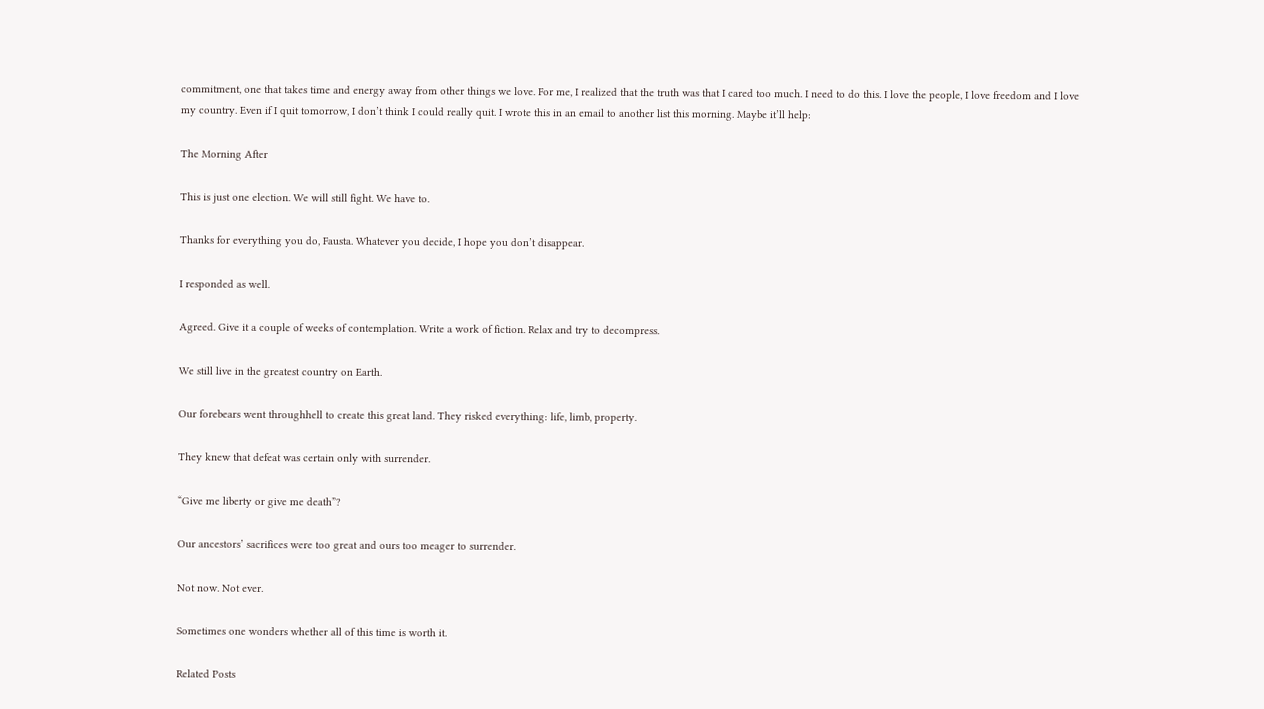commitment, one that takes time and energy away from other things we love. For me, I realized that the truth was that I cared too much. I need to do this. I love the people, I love freedom and I love my country. Even if I quit tomorrow, I don’t think I could really quit. I wrote this in an email to another list this morning. Maybe it’ll help:

The Morning After

This is just one election. We will still fight. We have to.

Thanks for everything you do, Fausta. Whatever you decide, I hope you don’t disappear.

I responded as well.

Agreed. Give it a couple of weeks of contemplation. Write a work of fiction. Relax and try to decompress.

We still live in the greatest country on Earth.

Our forebears went throughhell to create this great land. They risked everything: life, limb, property.

They knew that defeat was certain only with surrender.

“Give me liberty or give me death”?

Our ancestors’ sacrifices were too great and ours too meager to surrender.

Not now. Not ever.

Sometimes one wonders whether all of this time is worth it.

Related Posts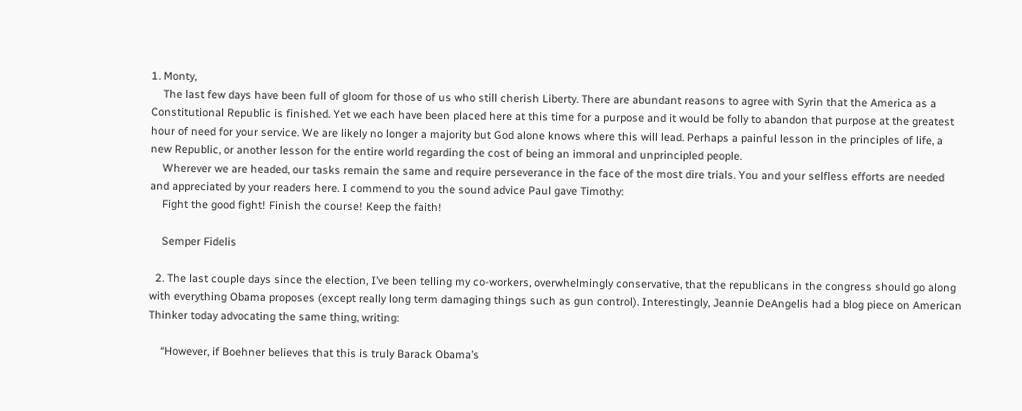1. Monty,
    The last few days have been full of gloom for those of us who still cherish Liberty. There are abundant reasons to agree with Syrin that the America as a Constitutional Republic is finished. Yet we each have been placed here at this time for a purpose and it would be folly to abandon that purpose at the greatest hour of need for your service. We are likely no longer a majority but God alone knows where this will lead. Perhaps a painful lesson in the principles of life, a new Republic, or another lesson for the entire world regarding the cost of being an immoral and unprincipled people.
    Wherever we are headed, our tasks remain the same and require perseverance in the face of the most dire trials. You and your selfless efforts are needed and appreciated by your readers here. I commend to you the sound advice Paul gave Timothy:
    Fight the good fight! Finish the course! Keep the faith!

    Semper Fidelis

  2. The last couple days since the election, I’ve been telling my co-workers, overwhelmingly conservative, that the republicans in the congress should go along with everything Obama proposes (except really long term damaging things such as gun control). Interestingly, Jeannie DeAngelis had a blog piece on American Thinker today advocating the same thing, writing:

    “However, if Boehner believes that this is truly Barack Obama’s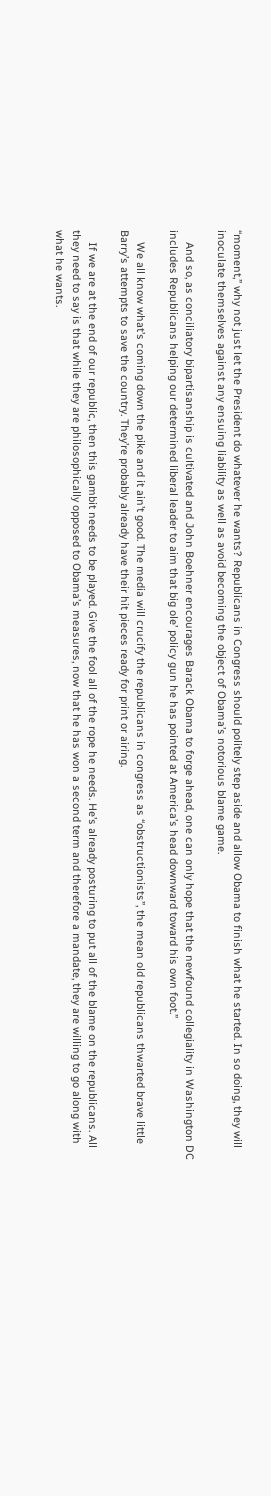“moment,” why not just let the President do whatever he wants? Republicans in Congress should politely step aside and allow Obama to finish what he started. In so doing, they will inoculate themselves against any ensuing liability as well as avoid becoming the object of Obama’s notorious blame game.

    And so, as conciliatory bipartisanship is cultivated and John Boehner encourages Barack Obama to forge ahead, one can only hope that the newfound collegiality in Washington DC includes Republicans helping our determined liberal leader to aim that big ole’ policy gun he has pointed at America’s head downward toward his own foot.”

    We all know what’s coming down the pike and it ain’t good. The media will crucify the republicans in congress as “obstructionists”, the mean old republicans thwarted brave little Barry’s attempts to save the country. They’re probably already have their hit pieces ready for print or airing.

    If we are at the end of our republic, then this gambit needs to be played. Give the fool all of the rope he needs. He’s already posturing to put all of the blame on the republicans. All they need to say is that while they are philosophically opposed to Obama’s measures, now that he has won a second term and therefore a mandate, they are willing to go along with what he wants.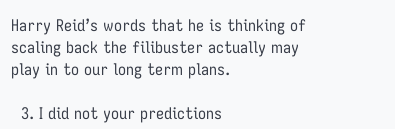Harry Reid’s words that he is thinking of scaling back the filibuster actually may play in to our long term plans.

  3. I did not your predictions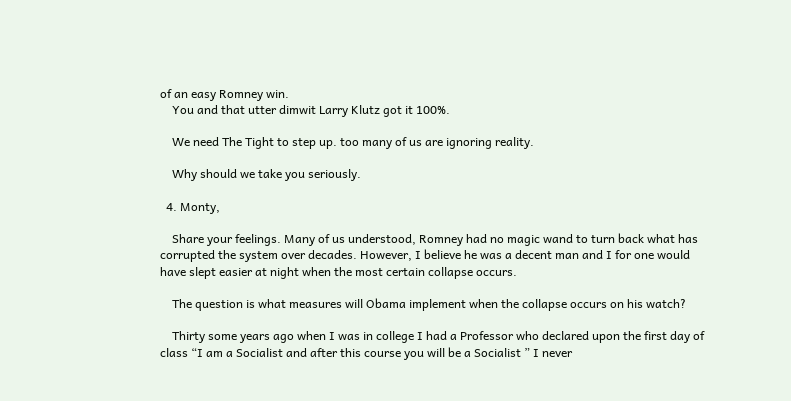of an easy Romney win.
    You and that utter dimwit Larry Klutz got it 100%.

    We need The Tight to step up. too many of us are ignoring reality.

    Why should we take you seriously.

  4. Monty,

    Share your feelings. Many of us understood, Romney had no magic wand to turn back what has corrupted the system over decades. However, I believe he was a decent man and I for one would have slept easier at night when the most certain collapse occurs.

    The question is what measures will Obama implement when the collapse occurs on his watch?

    Thirty some years ago when I was in college I had a Professor who declared upon the first day of class “I am a Socialist and after this course you will be a Socialist ” I never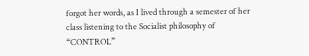forgot her words, as I lived through a semester of her class listening to the Socialist philosophy of “CONTROL”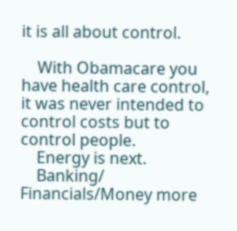it is all about control.

    With Obamacare you have health care control, it was never intended to control costs but to control people.
    Energy is next.
    Banking/ Financials/Money more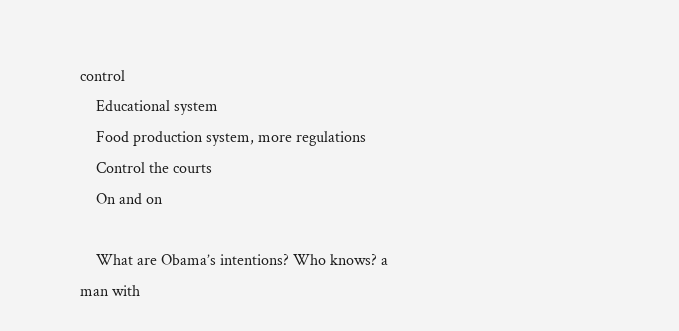control
    Educational system
    Food production system, more regulations
    Control the courts
    On and on

    What are Obama’s intentions? Who knows? a man with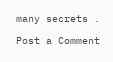many secrets .

Post a Comment